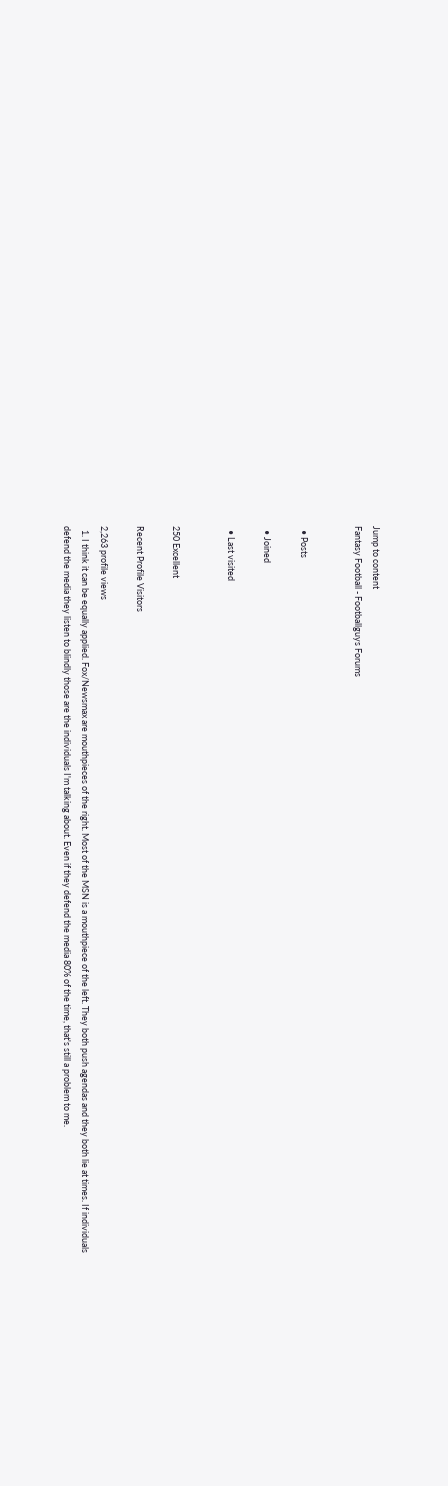Jump to content
Fantasy Football - Footballguys Forums


  • Posts

  • Joined

  • Last visited


250 Excellent

Recent Profile Visitors

2,263 profile views
  1. I think it can be equally applied. Fox/Newsmax are mouthpieces of the right. Most of the MSN is a mouthpiece of the left. They both push agendas and they both lie at times. If individuals defend the media they listen to blindly those are the individuals I'm talking about. Even if they defend the media 80% of the time, that's still a problem to me.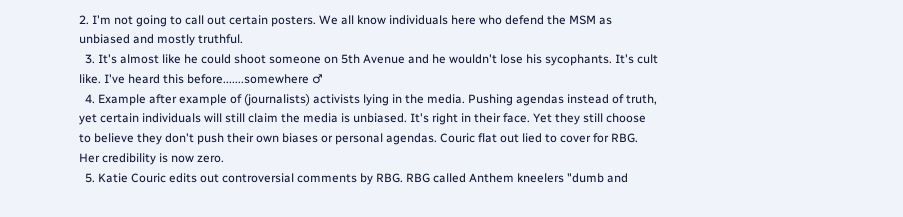2. I'm not going to call out certain posters. We all know individuals here who defend the MSM as unbiased and mostly truthful.
  3. It's almost like he could shoot someone on 5th Avenue and he wouldn't lose his sycophants. It's cult like. I've heard this before.......somewhere ♂
  4. Example after example of (journalists) activists lying in the media. Pushing agendas instead of truth, yet certain individuals will still claim the media is unbiased. It's right in their face. Yet they still choose to believe they don't push their own biases or personal agendas. Couric flat out lied to cover for RBG. Her credibility is now zero.
  5. Katie Couric edits out controversial comments by RBG. RBG called Anthem kneelers "dumb and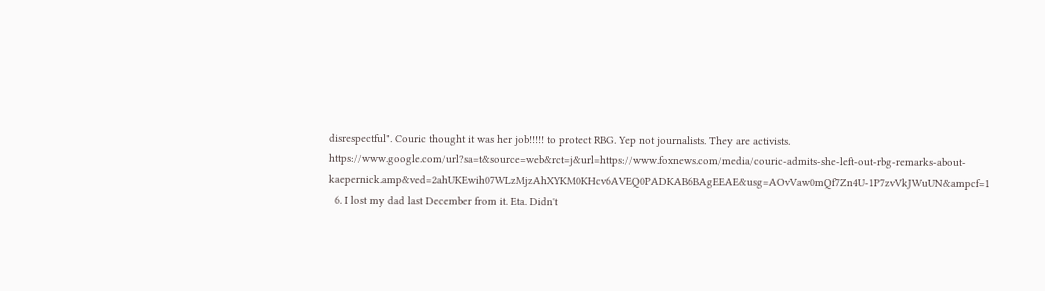disrespectful". Couric thought it was her job!!!!! to protect RBG. Yep not journalists. They are activists. https://www.google.com/url?sa=t&source=web&rct=j&url=https://www.foxnews.com/media/couric-admits-she-left-out-rbg-remarks-about-kaepernick.amp&ved=2ahUKEwih07WLzMjzAhXYKM0KHcv6AVEQ0PADKAB6BAgEEAE&usg=AOvVaw0mQf7Zn4U-1P7zvVkJWuUN&ampcf=1
  6. I lost my dad last December from it. Eta. Didn't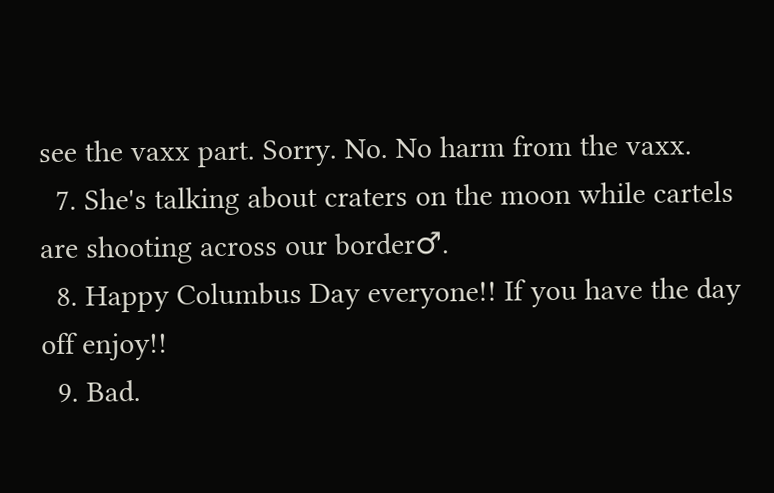see the vaxx part. Sorry. No. No harm from the vaxx.
  7. She's talking about craters on the moon while cartels are shooting across our border♂.
  8. Happy Columbus Day everyone!! If you have the day off enjoy!!
  9. Bad.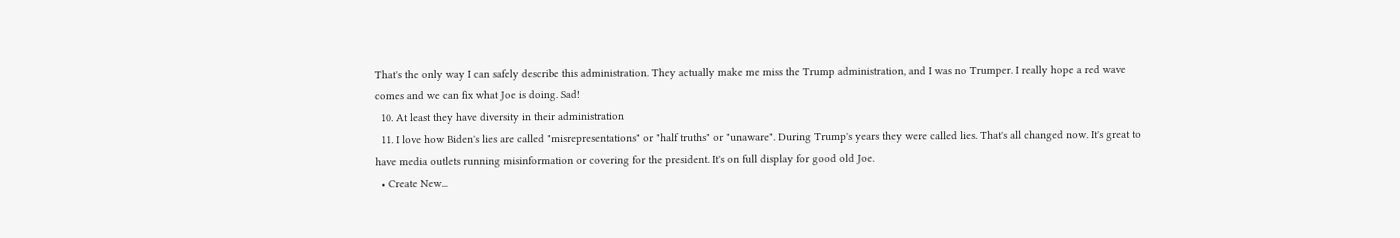That's the only way I can safely describe this administration. They actually make me miss the Trump administration, and I was no Trumper. I really hope a red wave comes and we can fix what Joe is doing. Sad!
  10. At least they have diversity in their administration
  11. I love how Biden's lies are called "misrepresentations" or "half truths" or "unaware". During Trump's years they were called lies. That's all changed now. It's great to have media outlets running misinformation or covering for the president. It's on full display for good old Joe.
  • Create New...